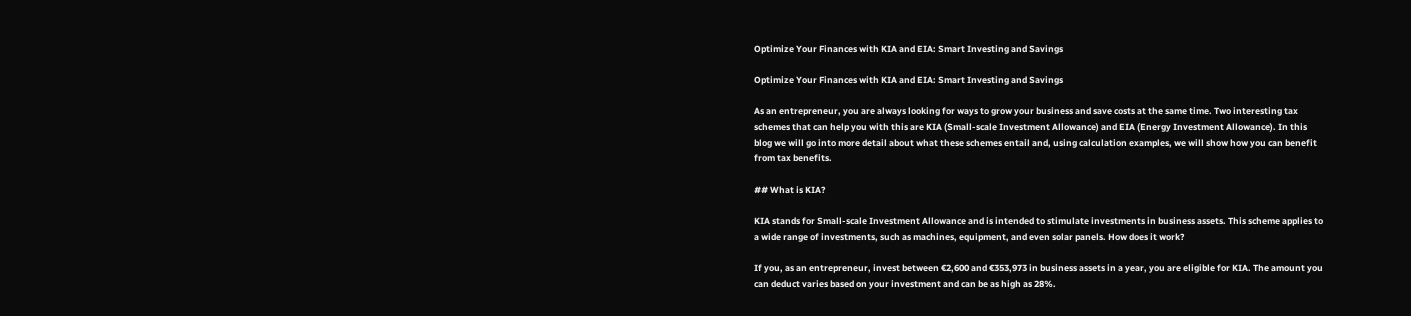Optimize Your Finances with KIA and EIA: Smart Investing and Savings

Optimize Your Finances with KIA and EIA: Smart Investing and Savings

As an entrepreneur, you are always looking for ways to grow your business and save costs at the same time. Two interesting tax schemes that can help you with this are KIA (Small-scale Investment Allowance) and EIA (Energy Investment Allowance). In this blog we will go into more detail about what these schemes entail and, using calculation examples, we will show how you can benefit from tax benefits.

## What is KIA?

KIA stands for Small-scale Investment Allowance and is intended to stimulate investments in business assets. This scheme applies to a wide range of investments, such as machines, equipment, and even solar panels. How does it work?

If you, as an entrepreneur, invest between €2,600 and €353,973 in business assets in a year, you are eligible for KIA. The amount you can deduct varies based on your investment and can be as high as 28%.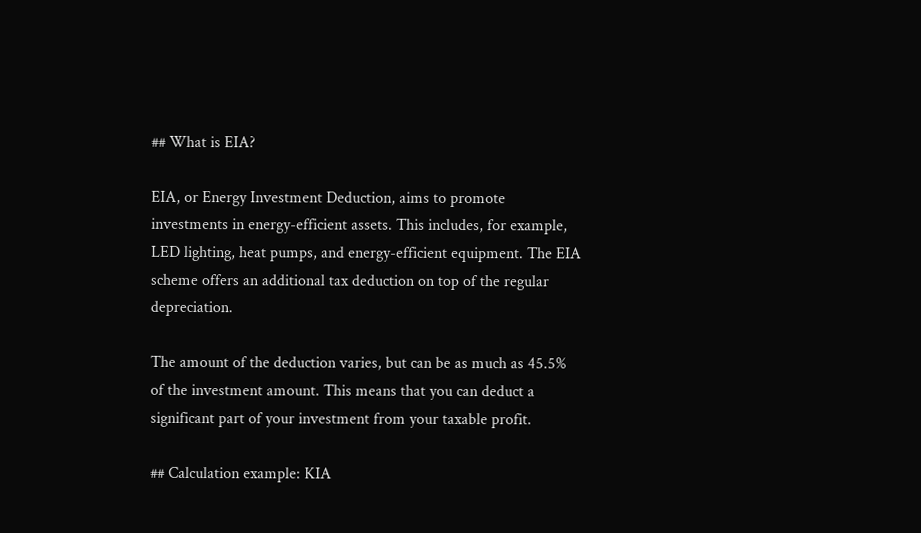## What is EIA?

EIA, or Energy Investment Deduction, aims to promote investments in energy-efficient assets. This includes, for example, LED lighting, heat pumps, and energy-efficient equipment. The EIA scheme offers an additional tax deduction on top of the regular depreciation.

The amount of the deduction varies, but can be as much as 45.5% of the investment amount. This means that you can deduct a significant part of your investment from your taxable profit.

## Calculation example: KIA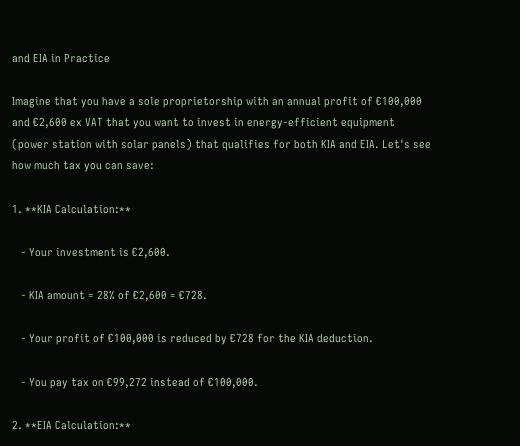and EIA in Practice

Imagine that you have a sole proprietorship with an annual profit of €100,000 and €2,600 ex VAT that you want to invest in energy-efficient equipment (power station with solar panels) that qualifies for both KIA and EIA. Let's see how much tax you can save:

1. **KIA Calculation:**

   - Your investment is €2,600.

   - KIA amount = 28% of €2,600 = €728.

   - Your profit of €100,000 is reduced by €728 for the KIA deduction.

   - You pay tax on €99,272 instead of €100,000.

2. **EIA Calculation:**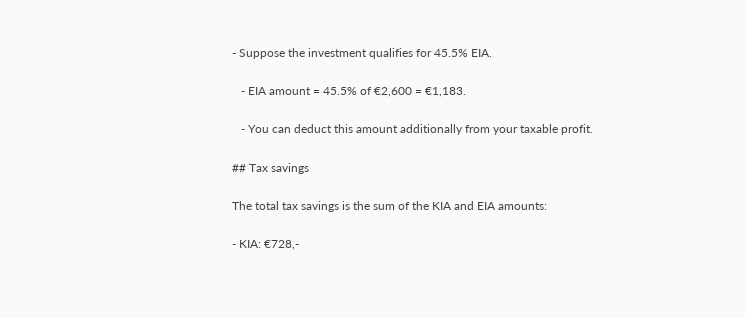- Suppose the investment qualifies for 45.5% EIA.

   - EIA amount = 45.5% of €2,600 = €1,183.

   - You can deduct this amount additionally from your taxable profit.

## Tax savings

The total tax savings is the sum of the KIA and EIA amounts:

- KIA: €728,-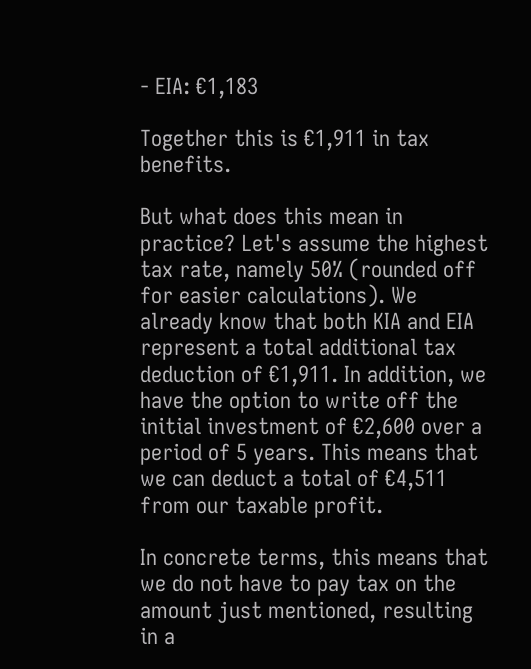- EIA: €1,183

Together this is €1,911 in tax benefits.

But what does this mean in practice? Let's assume the highest tax rate, namely 50% (rounded off for easier calculations). We already know that both KIA and EIA represent a total additional tax deduction of €1,911. In addition, we have the option to write off the initial investment of €2,600 over a period of 5 years. This means that we can deduct a total of €4,511 from our taxable profit.

In concrete terms, this means that we do not have to pay tax on the amount just mentioned, resulting in a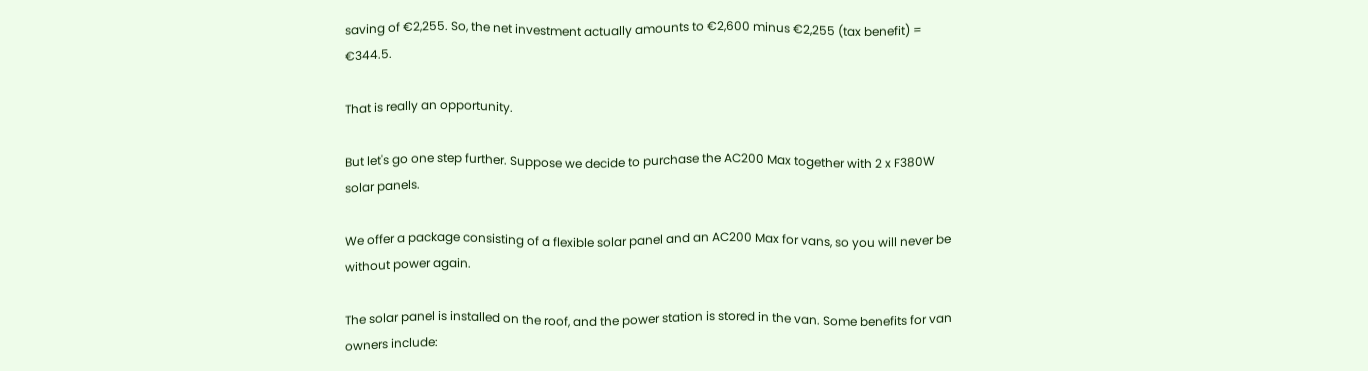saving of €2,255. So, the net investment actually amounts to €2,600 minus €2,255 (tax benefit) = €344.5.

That is really an opportunity.

But let's go one step further. Suppose we decide to purchase the AC200 Max together with 2 x F380W solar panels.

We offer a package consisting of a flexible solar panel and an AC200 Max for vans, so you will never be without power again.

The solar panel is installed on the roof, and the power station is stored in the van. Some benefits for van owners include: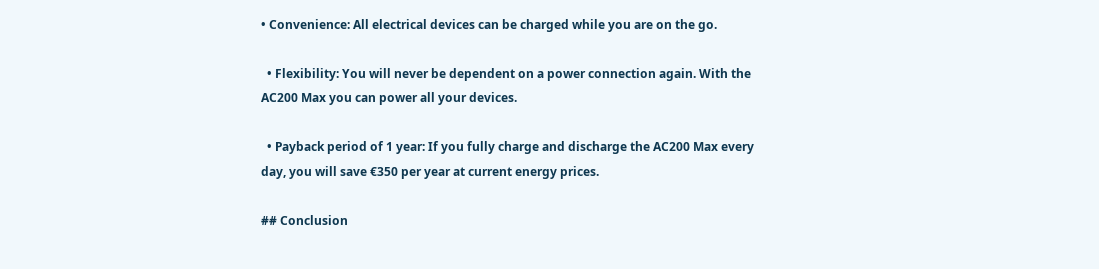• Convenience: All electrical devices can be charged while you are on the go.

  • Flexibility: You will never be dependent on a power connection again. With the AC200 Max you can power all your devices.

  • Payback period of 1 year: If you fully charge and discharge the AC200 Max every day, you will save €350 per year at current energy prices.

## Conclusion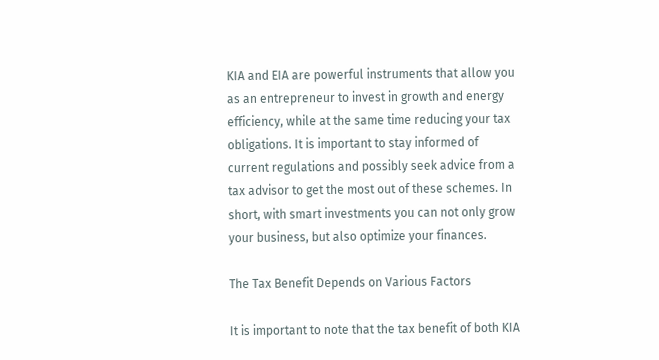KIA and EIA are powerful instruments that allow you as an entrepreneur to invest in growth and energy efficiency, while at the same time reducing your tax obligations. It is important to stay informed of current regulations and possibly seek advice from a tax advisor to get the most out of these schemes. In short, with smart investments you can not only grow your business, but also optimize your finances.

The Tax Benefit Depends on Various Factors

It is important to note that the tax benefit of both KIA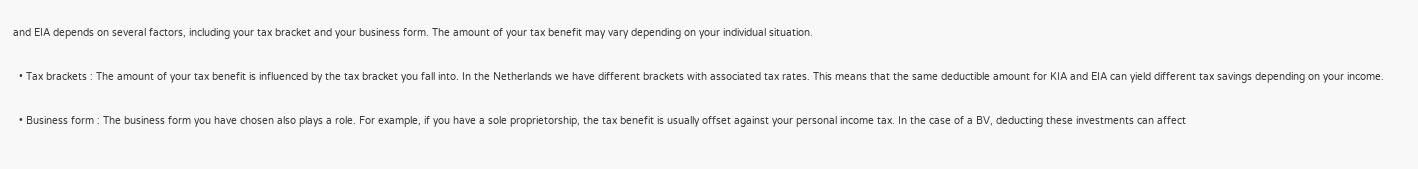and EIA depends on several factors, including your tax bracket and your business form. The amount of your tax benefit may vary depending on your individual situation.

  • Tax brackets : The amount of your tax benefit is influenced by the tax bracket you fall into. In the Netherlands we have different brackets with associated tax rates. This means that the same deductible amount for KIA and EIA can yield different tax savings depending on your income.

  • Business form : The business form you have chosen also plays a role. For example, if you have a sole proprietorship, the tax benefit is usually offset against your personal income tax. In the case of a BV, deducting these investments can affect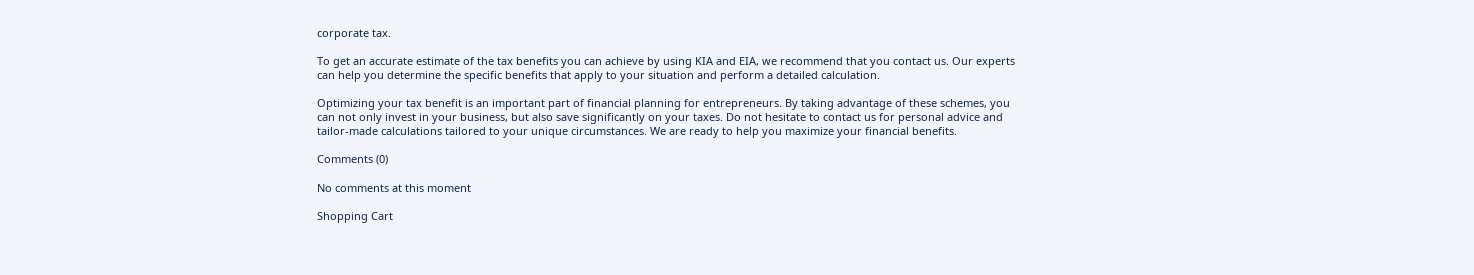corporate tax.

To get an accurate estimate of the tax benefits you can achieve by using KIA and EIA, we recommend that you contact us. Our experts can help you determine the specific benefits that apply to your situation and perform a detailed calculation.

Optimizing your tax benefit is an important part of financial planning for entrepreneurs. By taking advantage of these schemes, you can not only invest in your business, but also save significantly on your taxes. Do not hesitate to contact us for personal advice and tailor-made calculations tailored to your unique circumstances. We are ready to help you maximize your financial benefits.

Comments (0)

No comments at this moment

Shopping Cart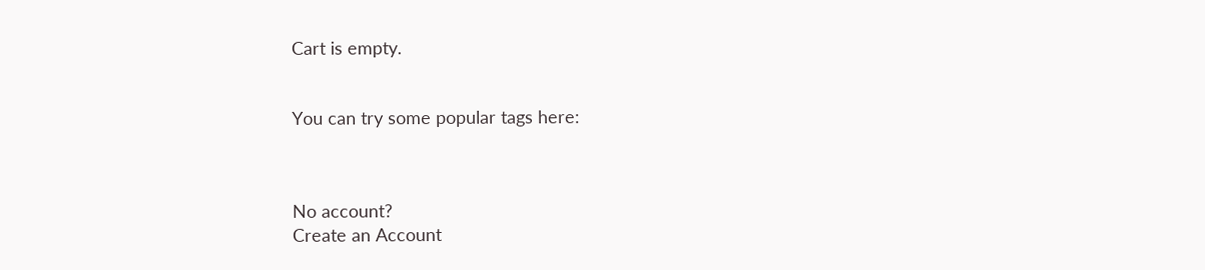Cart is empty.


You can try some popular tags here:



No account?
Create an Account